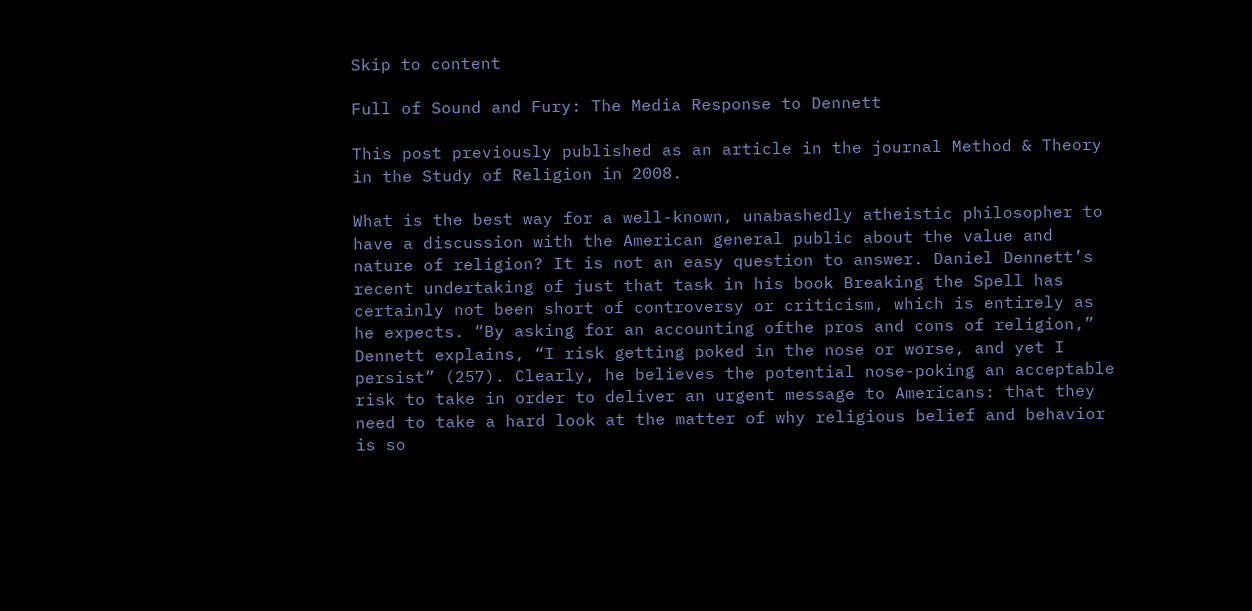Skip to content

Full of Sound and Fury: The Media Response to Dennett

This post previously published as an article in the journal Method & Theory in the Study of Religion in 2008.

What is the best way for a well-known, unabashedly atheistic philosopher to have a discussion with the American general public about the value and nature of religion? It is not an easy question to answer. Daniel Dennett’s recent undertaking of just that task in his book Breaking the Spell has certainly not been short of controversy or criticism, which is entirely as he expects. “By asking for an accounting ofthe pros and cons of religion,” Dennett explains, “I risk getting poked in the nose or worse, and yet I persist” (257). Clearly, he believes the potential nose-poking an acceptable risk to take in order to deliver an urgent message to Americans: that they need to take a hard look at the matter of why religious belief and behavior is so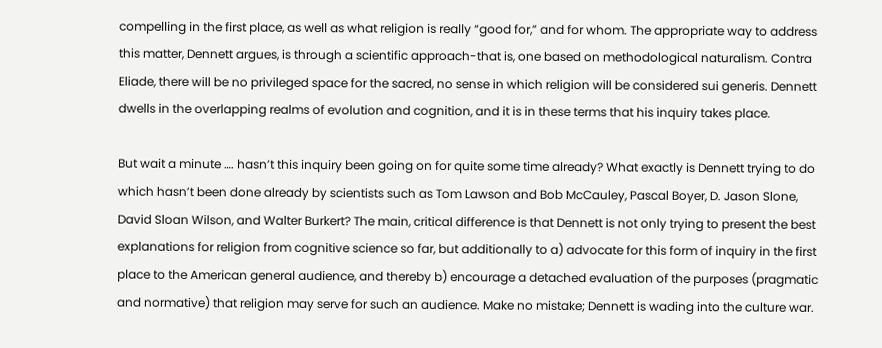compelling in the first place, as well as what religion is really “good for,” and for whom. The appropriate way to address this matter, Dennett argues, is through a scientific approach-that is, one based on methodological naturalism. Contra Eliade, there will be no privileged space for the sacred, no sense in which religion will be considered sui generis. Dennett dwells in the overlapping realms of evolution and cognition, and it is in these terms that his inquiry takes place.

But wait a minute …. hasn’t this inquiry been going on for quite some time already? What exactly is Dennett trying to do which hasn’t been done already by scientists such as Tom Lawson and Bob McCauley, Pascal Boyer, D. Jason Slone, David Sloan Wilson, and Walter Burkert? The main, critical difference is that Dennett is not only trying to present the best explanations for religion from cognitive science so far, but additionally to a) advocate for this form of inquiry in the first place to the American general audience, and thereby b) encourage a detached evaluation of the purposes (pragmatic and normative) that religion may serve for such an audience. Make no mistake; Dennett is wading into the culture war.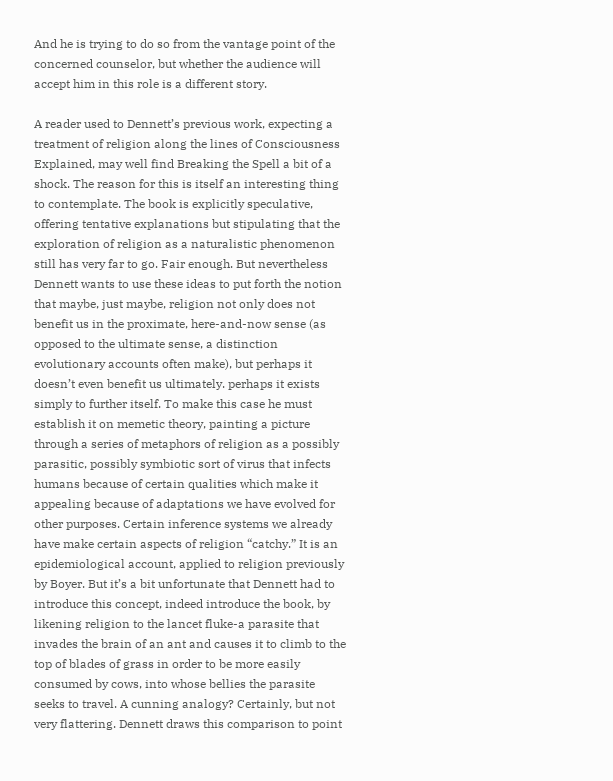And he is trying to do so from the vantage point of the concerned counselor, but whether the audience will accept him in this role is a different story.

A reader used to Dennett’s previous work, expecting a treatment of religion along the lines of Consciousness Explained, may well find Breaking the Spell a bit of a shock. The reason for this is itself an interesting thing to contemplate. The book is explicitly speculative, offering tentative explanations but stipulating that the exploration of religion as a naturalistic phenomenon still has very far to go. Fair enough. But nevertheless Dennett wants to use these ideas to put forth the notion that maybe, just maybe, religion not only does not benefit us in the proximate, here-and-now sense (as opposed to the ultimate sense, a distinction evolutionary accounts often make), but perhaps it doesn’t even benefit us ultimately. perhaps it exists simply to further itself. To make this case he must establish it on memetic theory, painting a picture through a series of metaphors of religion as a possibly parasitic, possibly symbiotic sort of virus that infects humans because of certain qualities which make it appealing because of adaptations we have evolved for other purposes. Certain inference systems we already have make certain aspects of religion “catchy.” It is an epidemiological account, applied to religion previously by Boyer. But it’s a bit unfortunate that Dennett had to introduce this concept, indeed introduce the book, by likening religion to the lancet fluke-a parasite that invades the brain of an ant and causes it to climb to the top of blades of grass in order to be more easily consumed by cows, into whose bellies the parasite seeks to travel. A cunning analogy? Certainly, but not very flattering. Dennett draws this comparison to point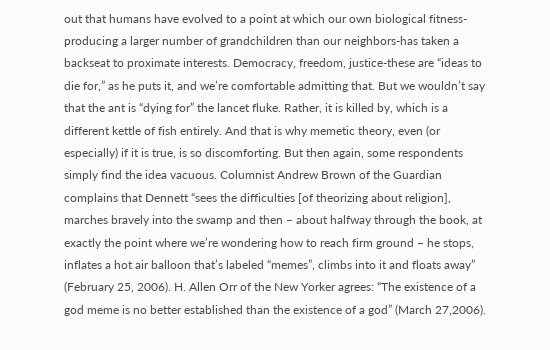out that humans have evolved to a point at which our own biological fitness-producing a larger number of grandchildren than our neighbors-has taken a backseat to proximate interests. Democracy, freedom, justice-these are “ideas to die for,” as he puts it, and we’re comfortable admitting that. But we wouldn’t say that the ant is “dying for” the lancet fluke. Rather, it is killed by, which is a different kettle of fish entirely. And that is why memetic theory, even (or especially) if it is true, is so discomforting. But then again, some respondents simply find the idea vacuous. Columnist Andrew Brown of the Guardian complains that Dennett “sees the difficulties [of theorizing about religion], marches bravely into the swamp and then – about halfway through the book, at exactly the point where we’re wondering how to reach firm ground – he stops, inflates a hot air balloon that’s labeled “memes”, climbs into it and floats away” (February 25, 2006). H. Allen Orr of the New Yorker agrees: “The existence of a god meme is no better established than the existence of a god” (March 27,2006).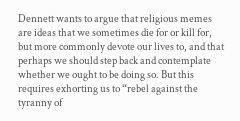Dennett wants to argue that religious memes are ideas that we sometimes die for or kill for, but more commonly devote our lives to, and that perhaps we should step back and contemplate whether we ought to be doing so. But this requires exhorting us to “rebel against the tyranny of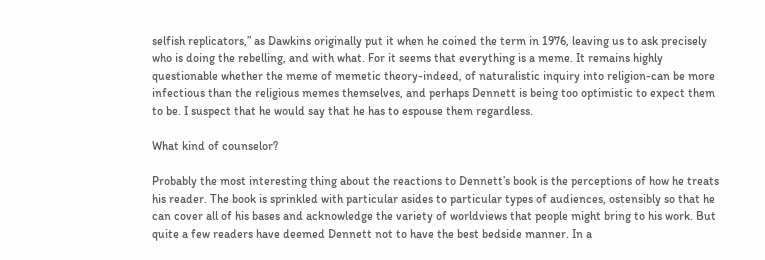selfish replicators,” as Dawkins originally put it when he coined the term in 1976, leaving us to ask precisely who is doing the rebelling, and with what. For it seems that everything is a meme. It remains highly questionable whether the meme of memetic theory-indeed, of naturalistic inquiry into religion-can be more infectious than the religious memes themselves, and perhaps Dennett is being too optimistic to expect them to be. I suspect that he would say that he has to espouse them regardless.

What kind of counselor?

Probably the most interesting thing about the reactions to Dennett’s book is the perceptions of how he treats his reader. The book is sprinkled with particular asides to particular types of audiences, ostensibly so that he can cover all of his bases and acknowledge the variety of worldviews that people might bring to his work. But quite a few readers have deemed Dennett not to have the best bedside manner. In a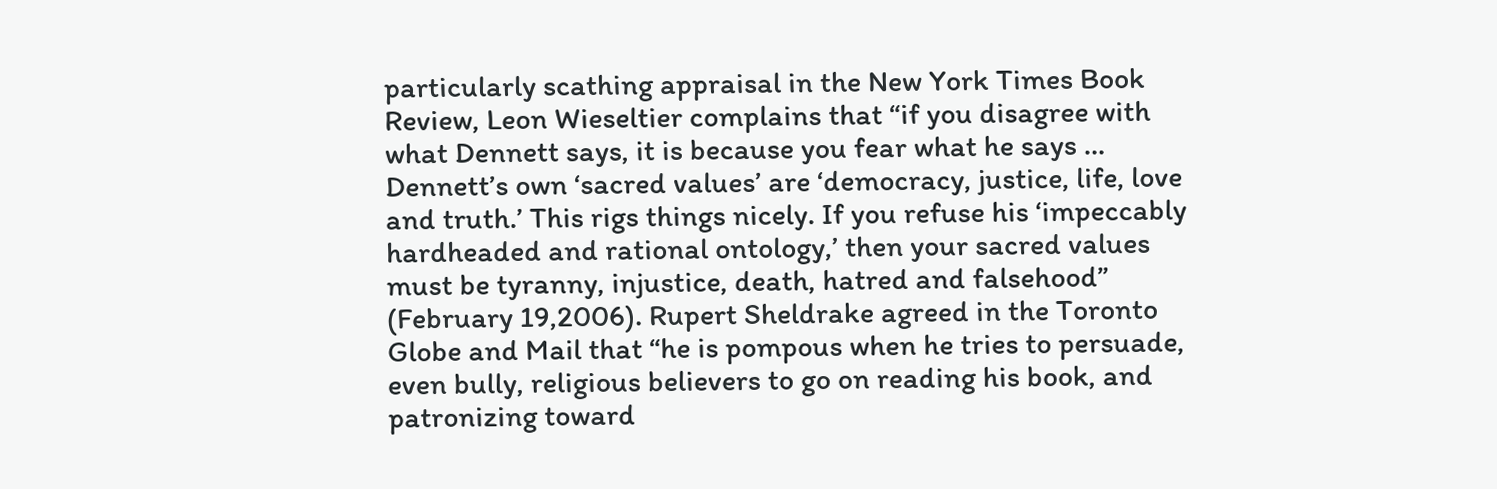particularly scathing appraisal in the New York Times Book Review, Leon Wieseltier complains that “if you disagree with what Dennett says, it is because you fear what he says … Dennett’s own ‘sacred values’ are ‘democracy, justice, life, love and truth.’ This rigs things nicely. If you refuse his ‘impeccably hardheaded and rational ontology,’ then your sacred values must be tyranny, injustice, death, hatred and falsehood” (February 19,2006). Rupert Sheldrake agreed in the Toronto Globe and Mail that “he is pompous when he tries to persuade, even bully, religious believers to go on reading his book, and patronizing toward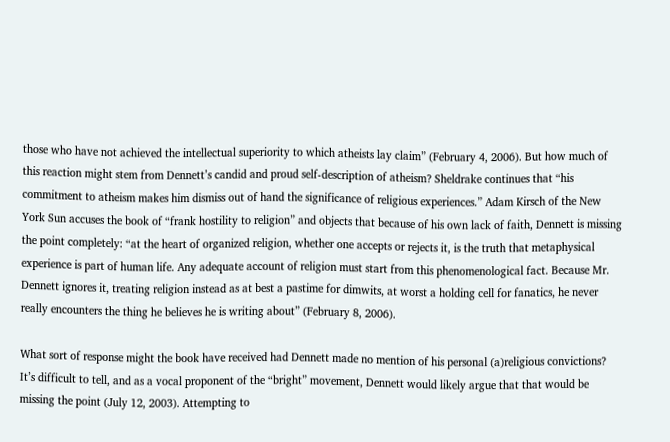those who have not achieved the intellectual superiority to which atheists lay claim” (February 4, 2006). But how much of this reaction might stem from Dennett’s candid and proud self-description of atheism? Sheldrake continues that “his commitment to atheism makes him dismiss out of hand the significance of religious experiences.” Adam Kirsch of the New York Sun accuses the book of “frank hostility to religion” and objects that because of his own lack of faith, Dennett is missing the point completely: “at the heart of organized religion, whether one accepts or rejects it, is the truth that metaphysical experience is part of human life. Any adequate account of religion must start from this phenomenological fact. Because Mr. Dennett ignores it, treating religion instead as at best a pastime for dimwits, at worst a holding cell for fanatics, he never really encounters the thing he believes he is writing about” (February 8, 2006).

What sort of response might the book have received had Dennett made no mention of his personal (a)religious convictions? It’s difficult to tell, and as a vocal proponent of the “bright” movement, Dennett would likely argue that that would be missing the point (July 12, 2003). Attempting to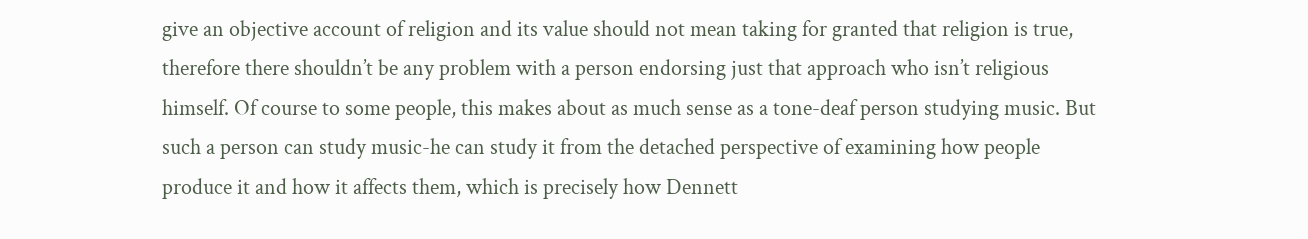give an objective account of religion and its value should not mean taking for granted that religion is true, therefore there shouldn’t be any problem with a person endorsing just that approach who isn’t religious himself. Of course to some people, this makes about as much sense as a tone-deaf person studying music. But such a person can study music-he can study it from the detached perspective of examining how people produce it and how it affects them, which is precisely how Dennett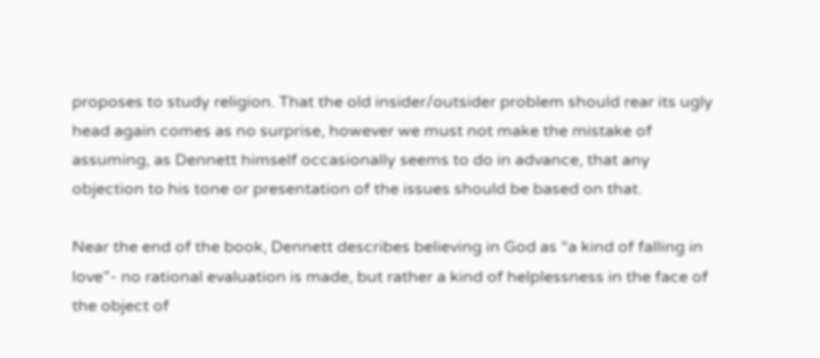proposes to study religion. That the old insider/outsider problem should rear its ugly head again comes as no surprise, however we must not make the mistake of assuming, as Dennett himself occasionally seems to do in advance, that any objection to his tone or presentation of the issues should be based on that.

Near the end of the book, Dennett describes believing in God as “a kind of falling in love”- no rational evaluation is made, but rather a kind of helplessness in the face of the object of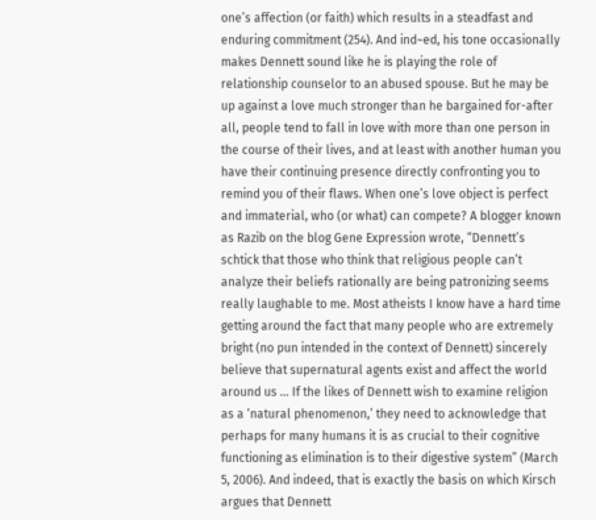one’s affection (or faith) which results in a steadfast and enduring commitment (254). And ind~ed, his tone occasionally makes Dennett sound like he is playing the role of relationship counselor to an abused spouse. But he may be up against a love much stronger than he bargained for-after all, people tend to fall in love with more than one person in the course of their lives, and at least with another human you have their continuing presence directly confronting you to remind you of their flaws. When one’s love object is perfect and immaterial, who (or what) can compete? A blogger known as Razib on the blog Gene Expression wrote, “Dennett’s schtick that those who think that religious people can’t analyze their beliefs rationally are being patronizing seems really laughable to me. Most atheists I know have a hard time getting around the fact that many people who are extremely bright (no pun intended in the context of Dennett) sincerely believe that supernatural agents exist and affect the world around us … If the likes of Dennett wish to examine religion as a ‘natural phenomenon,’ they need to acknowledge that perhaps for many humans it is as crucial to their cognitive functioning as elimination is to their digestive system” (March 5, 2006). And indeed, that is exactly the basis on which Kirsch argues that Dennett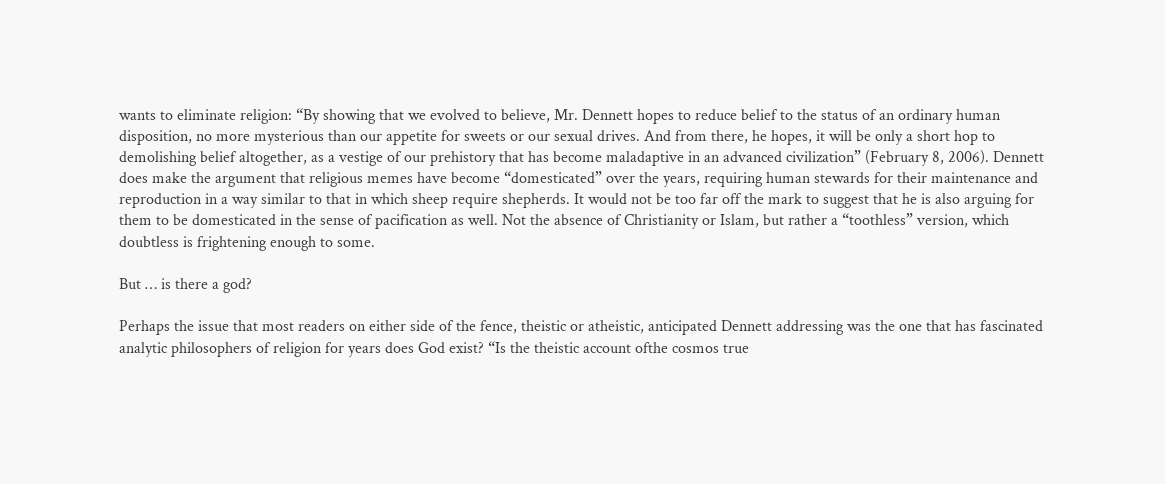wants to eliminate religion: “By showing that we evolved to believe, Mr. Dennett hopes to reduce belief to the status of an ordinary human disposition, no more mysterious than our appetite for sweets or our sexual drives. And from there, he hopes, it will be only a short hop to demolishing belief altogether, as a vestige of our prehistory that has become maladaptive in an advanced civilization” (February 8, 2006). Dennett does make the argument that religious memes have become “domesticated” over the years, requiring human stewards for their maintenance and reproduction in a way similar to that in which sheep require shepherds. It would not be too far off the mark to suggest that he is also arguing for them to be domesticated in the sense of pacification as well. Not the absence of Christianity or Islam, but rather a “toothless” version, which doubtless is frightening enough to some.

But … is there a god?

Perhaps the issue that most readers on either side of the fence, theistic or atheistic, anticipated Dennett addressing was the one that has fascinated analytic philosophers of religion for years does God exist? “Is the theistic account ofthe cosmos true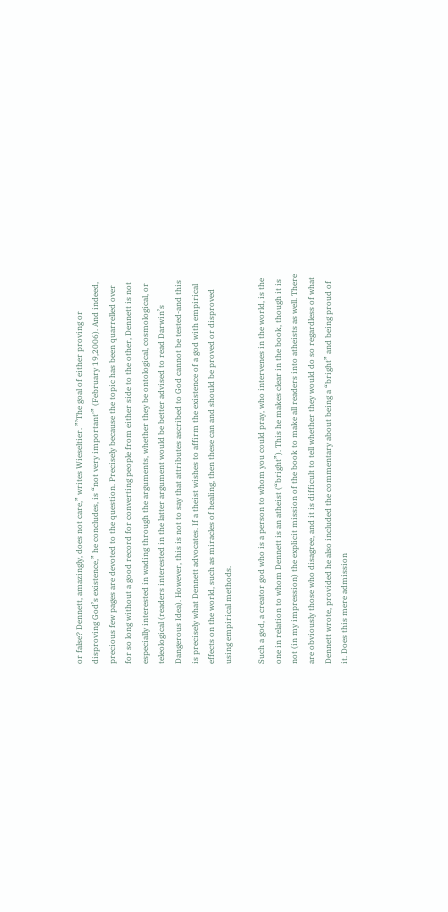or false? Dennett, amazingly, does not care,” writes Wieseltier. ”’The goal of either proving or disproving God’s existence,” he concludes, is “not very important'” (February 19,2006). And indeed, precious few pages are devoted to the question. Precisely because the topic has been quarrelled over for so long without a good record for converting people from either side to the other, Dennett is not especially interested in wading through the arguments, whether they be ontological, cosmological, or teleological (readers interested in the latter argument would be better advised to read Darwin’s Dangerous Idea). However, this is not to say that attributes ascribed to God cannot be tested-and this is precisely what Dennett advocates. If a theist wishes to affirm the existence of a god with empirical effects on the world, such as miracles of healing, then these can and should be proved or disproved using empirical methods.

Such a god, a creator god who is a person to whom you could pray, who intervenes in the world, is the one in relation to whom Dennett is an atheist (“bright”). This he makes clear in the book, though it is not (in my impression) the explicit mission of the book to make all readers into atheists as well. There are obviously those who disagree, and it is difficult to tell whether they would do so regardless of what Dennett wrote, provided he also included the commentary about being a “bright” and being proud of it. Does this mere admission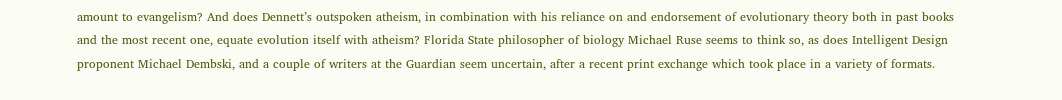amount to evangelism? And does Dennett’s outspoken atheism, in combination with his reliance on and endorsement of evolutionary theory both in past books and the most recent one, equate evolution itself with atheism? Florida State philosopher of biology Michael Ruse seems to think so, as does Intelligent Design proponent Michael Dembski, and a couple of writers at the Guardian seem uncertain, after a recent print exchange which took place in a variety of formats.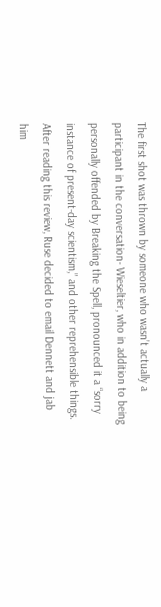The first shot was thrown by someone who wasn’t actually a participant in the conversation- Wieseltier, who in addition to being personally offended by Breaking the Spell, pronounced it a “sorry instance of present-day scientism,” and other reprehensible things. After reading this review, Ruse decided to email Dennett and jab him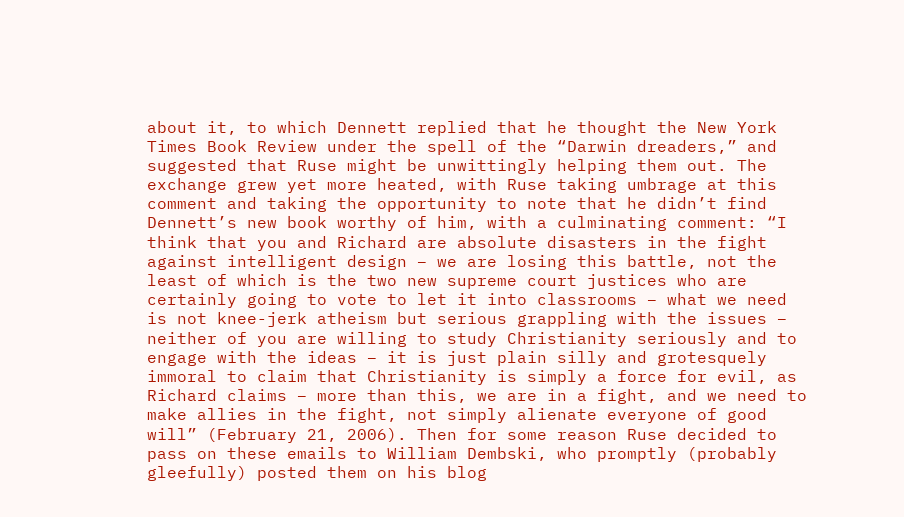about it, to which Dennett replied that he thought the New York Times Book Review under the spell of the “Darwin dreaders,” and suggested that Ruse might be unwittingly helping them out. The exchange grew yet more heated, with Ruse taking umbrage at this comment and taking the opportunity to note that he didn’t find Dennett’s new book worthy of him, with a culminating comment: “I think that you and Richard are absolute disasters in the fight against intelligent design – we are losing this battle, not the least of which is the two new supreme court justices who are certainly going to vote to let it into classrooms – what we need is not knee-jerk atheism but serious grappling with the issues – neither of you are willing to study Christianity seriously and to engage with the ideas – it is just plain silly and grotesquely immoral to claim that Christianity is simply a force for evil, as Richard claims – more than this, we are in a fight, and we need to make allies in the fight, not simply alienate everyone of good will” (February 21, 2006). Then for some reason Ruse decided to pass on these emails to William Dembski, who promptly (probably gleefully) posted them on his blog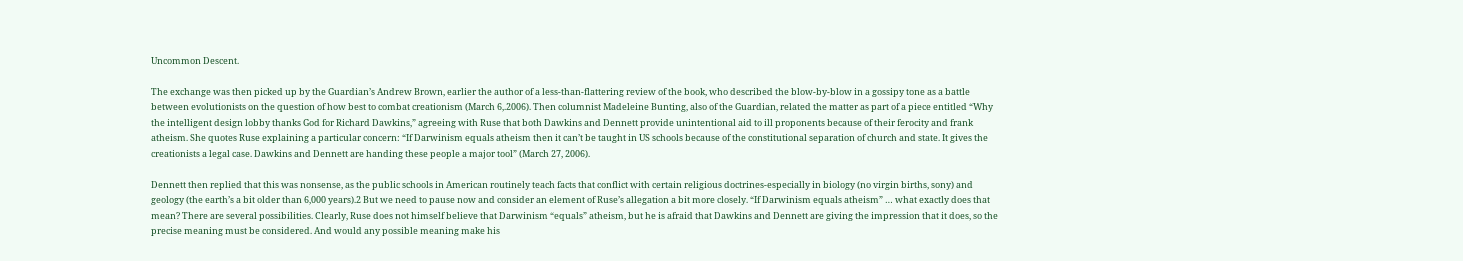Uncommon Descent.

The exchange was then picked up by the Guardian’s Andrew Brown, earlier the author of a less-than-flattering review of the book, who described the blow-by-blow in a gossipy tone as a battle between evolutionists on the question of how best to combat creationism (March 6,.2006). Then columnist Madeleine Bunting, also of the Guardian, related the matter as part of a piece entitled “Why the intelligent design lobby thanks God for Richard Dawkins,” agreeing with Ruse that both Dawkins and Dennett provide unintentional aid to ill proponents because of their ferocity and frank atheism. She quotes Ruse explaining a particular concern: “If Darwinism equals atheism then it can’t be taught in US schools because of the constitutional separation of church and state. It gives the creationists a legal case. Dawkins and Dennett are handing these people a major tool” (March 27, 2006).

Dennett then replied that this was nonsense, as the public schools in American routinely teach facts that conflict with certain religious doctrines-especially in biology (no virgin births, sony) and geology (the earth’s a bit older than 6,000 years).2 But we need to pause now and consider an element of Ruse’s allegation a bit more closely. “If Darwinism equals atheism” … what exactly does that mean? There are several possibilities. Clearly, Ruse does not himself believe that Darwinism “equals” atheism, but he is afraid that Dawkins and Dennett are giving the impression that it does, so the precise meaning must be considered. And would any possible meaning make his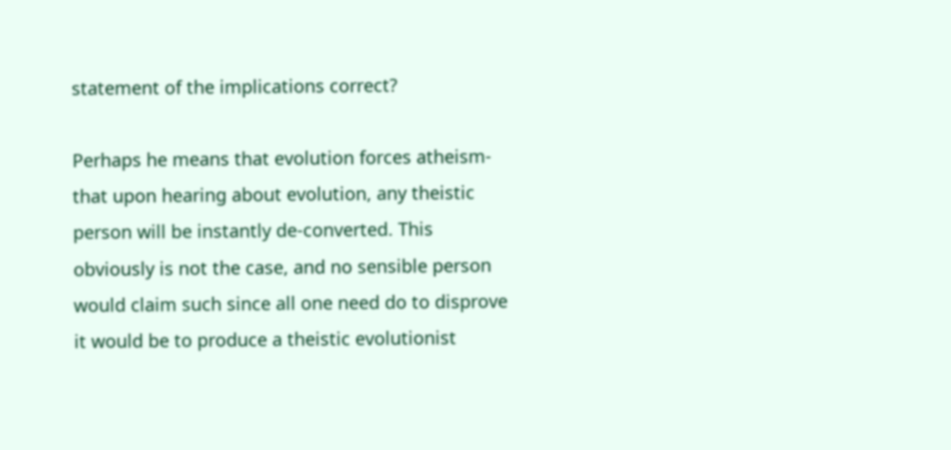statement of the implications correct?

Perhaps he means that evolution forces atheism-that upon hearing about evolution, any theistic person will be instantly de-converted. This obviously is not the case, and no sensible person would claim such since all one need do to disprove it would be to produce a theistic evolutionist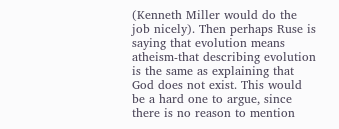(Kenneth Miller would do the job nicely). Then perhaps Ruse is saying that evolution means atheism-that describing evolution is the same as explaining that God does not exist. This would be a hard one to argue, since there is no reason to mention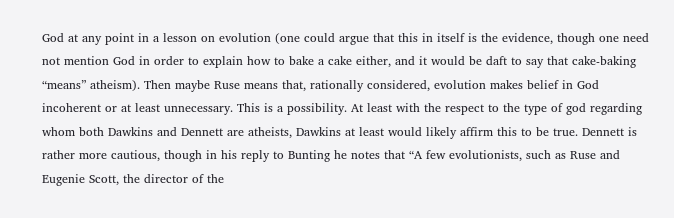God at any point in a lesson on evolution (one could argue that this in itself is the evidence, though one need not mention God in order to explain how to bake a cake either, and it would be daft to say that cake-baking “means” atheism). Then maybe Ruse means that, rationally considered, evolution makes belief in God incoherent or at least unnecessary. This is a possibility. At least with the respect to the type of god regarding whom both Dawkins and Dennett are atheists, Dawkins at least would likely affirm this to be true. Dennett is rather more cautious, though in his reply to Bunting he notes that “A few evolutionists, such as Ruse and Eugenie Scott, the director of the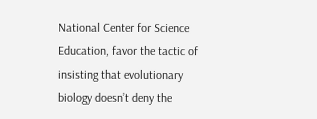National Center for Science Education, favor the tactic of insisting that evolutionary biology doesn’t deny the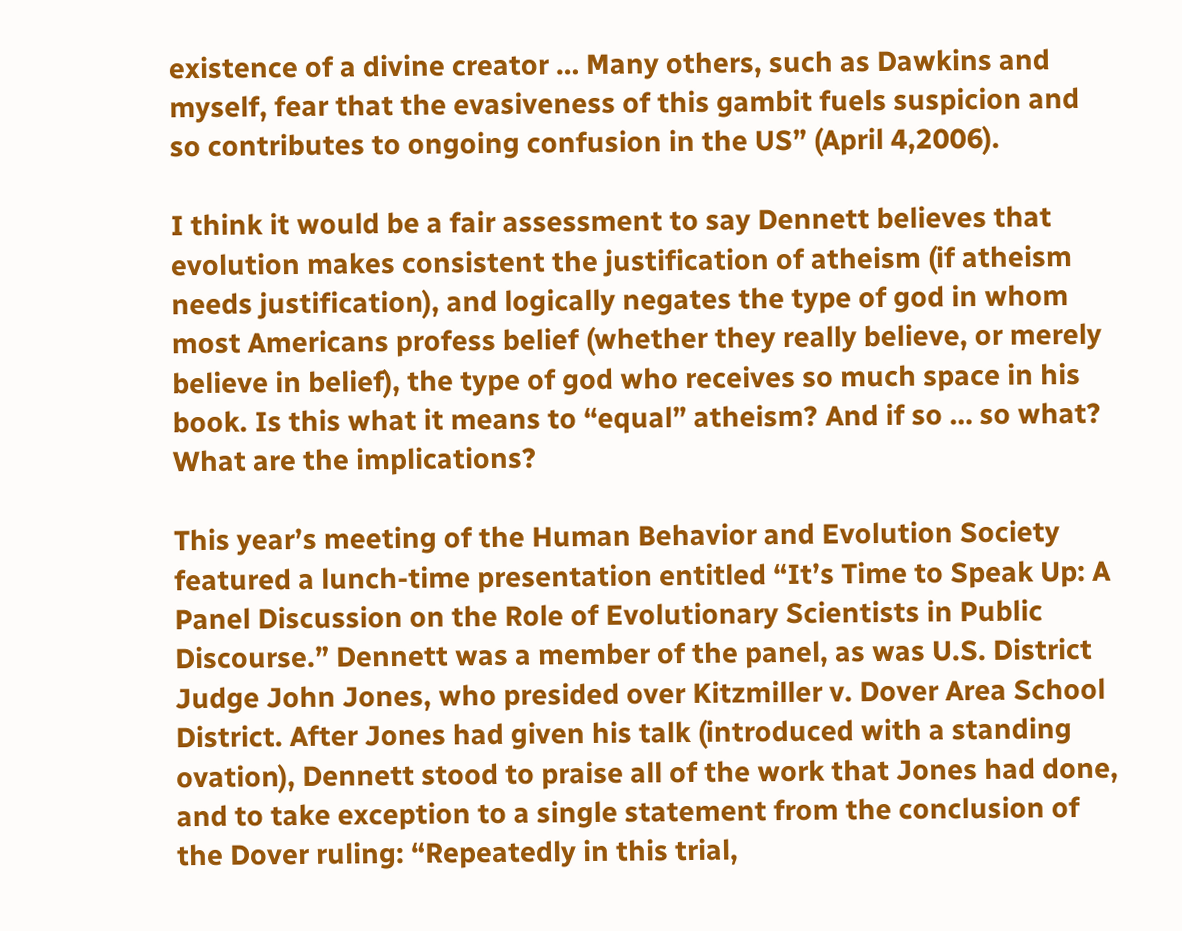existence of a divine creator … Many others, such as Dawkins and myself, fear that the evasiveness of this gambit fuels suspicion and so contributes to ongoing confusion in the US” (April 4,2006).

I think it would be a fair assessment to say Dennett believes that evolution makes consistent the justification of atheism (if atheism needs justification), and logically negates the type of god in whom most Americans profess belief (whether they really believe, or merely believe in belief), the type of god who receives so much space in his book. Is this what it means to “equal” atheism? And if so … so what? What are the implications?

This year’s meeting of the Human Behavior and Evolution Society featured a lunch-time presentation entitled “It’s Time to Speak Up: A Panel Discussion on the Role of Evolutionary Scientists in Public Discourse.” Dennett was a member of the panel, as was U.S. District Judge John Jones, who presided over Kitzmiller v. Dover Area School District. After Jones had given his talk (introduced with a standing ovation), Dennett stood to praise all of the work that Jones had done, and to take exception to a single statement from the conclusion of the Dover ruling: “Repeatedly in this trial,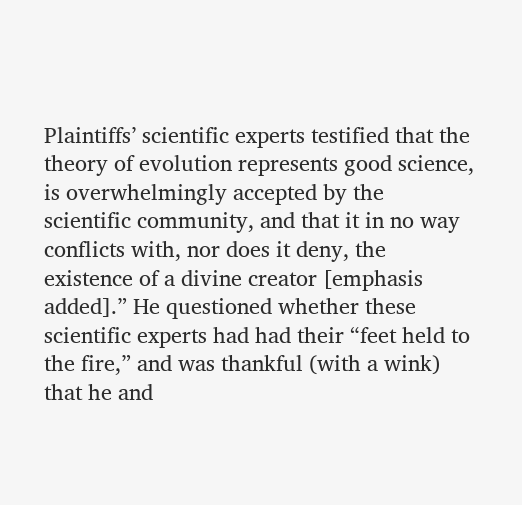Plaintiffs’ scientific experts testified that the theory of evolution represents good science, is overwhelmingly accepted by the scientific community, and that it in no way conflicts with, nor does it deny, the existence of a divine creator [emphasis added].” He questioned whether these scientific experts had had their “feet held to the fire,” and was thankful (with a wink) that he and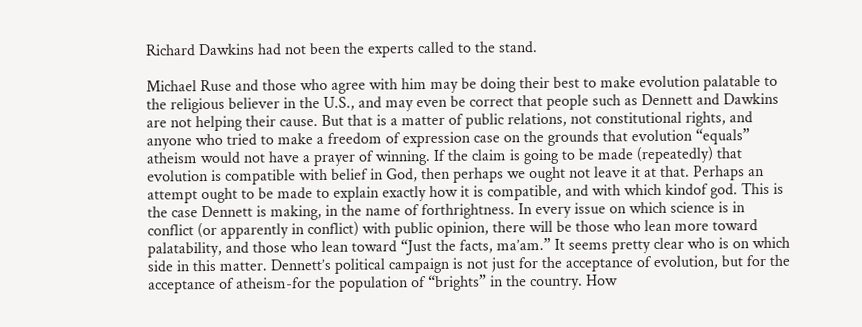Richard Dawkins had not been the experts called to the stand.

Michael Ruse and those who agree with him may be doing their best to make evolution palatable to the religious believer in the U.S., and may even be correct that people such as Dennett and Dawkins are not helping their cause. But that is a matter of public relations, not constitutional rights, and anyone who tried to make a freedom of expression case on the grounds that evolution “equals” atheism would not have a prayer of winning. If the claim is going to be made (repeatedly) that evolution is compatible with belief in God, then perhaps we ought not leave it at that. Perhaps an attempt ought to be made to explain exactly how it is compatible, and with which kindof god. This is the case Dennett is making, in the name of forthrightness. In every issue on which science is in conflict (or apparently in conflict) with public opinion, there will be those who lean more toward palatability, and those who lean toward “Just the facts, ma’am.” It seems pretty clear who is on which side in this matter. Dennett’s political campaign is not just for the acceptance of evolution, but for the acceptance of atheism-for the population of “brights” in the country. How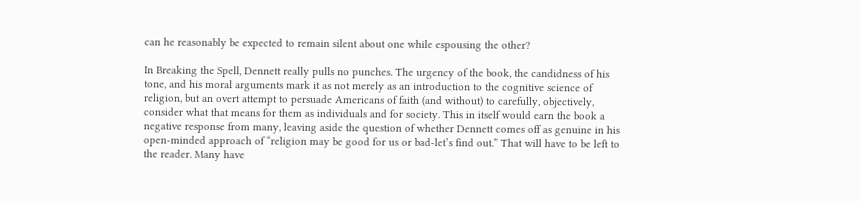can he reasonably be expected to remain silent about one while espousing the other?

In Breaking the Spell, Dennett really pulls no punches. The urgency of the book, the candidness of his tone, and his moral arguments mark it as not merely as an introduction to the cognitive science of religion, but an overt attempt to persuade Americans of faith (and without) to carefully, objectively, consider what that means for them as individuals and for society. This in itself would earn the book a negative response from many, leaving aside the question of whether Dennett comes off as genuine in his open-minded approach of “religion may be good for us or bad-let’s find out.” That will have to be left to the reader. Many have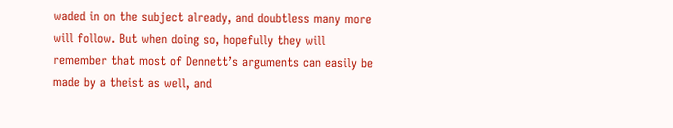waded in on the subject already, and doubtless many more will follow. But when doing so, hopefully they will remember that most of Dennett’s arguments can easily be made by a theist as well, and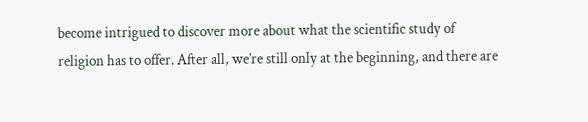become intrigued to discover more about what the scientific study of religion has to offer. After all, we’re still only at the beginning, and there are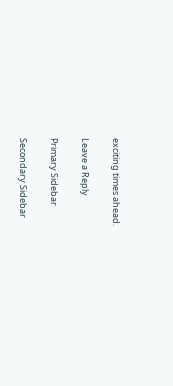exciting times ahead.

Leave a Reply

Primary Sidebar

Secondary Sidebar